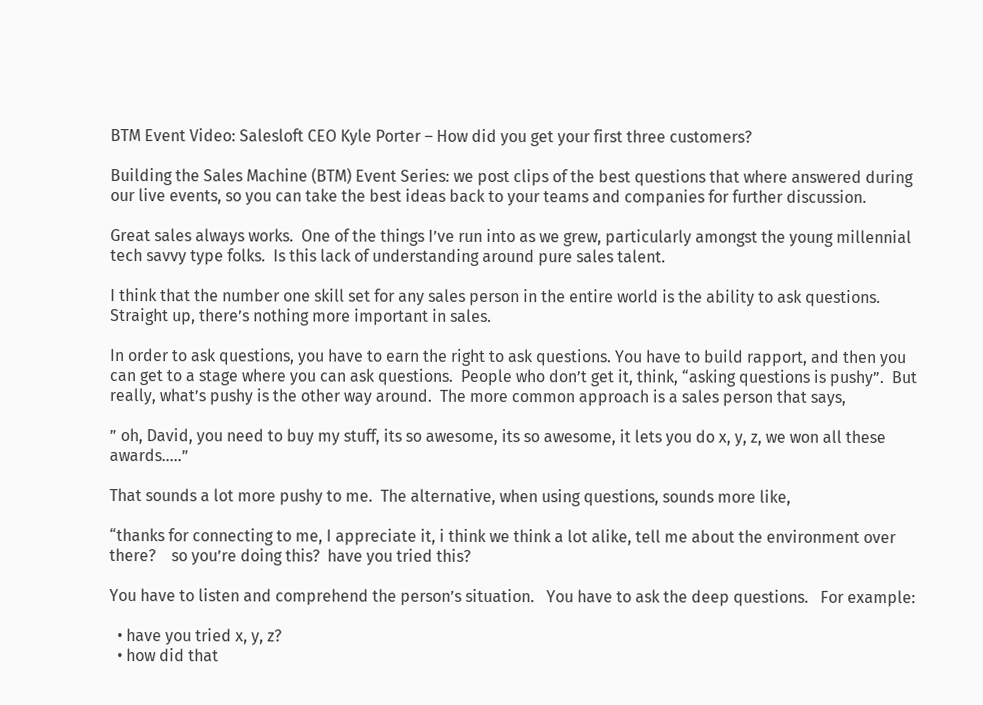BTM Event Video: Salesloft CEO Kyle Porter – How did you get your first three customers?

Building the Sales Machine (BTM) Event Series: we post clips of the best questions that where answered during our live events, so you can take the best ideas back to your teams and companies for further discussion.

Great sales always works.  One of the things I’ve run into as we grew, particularly amongst the young millennial tech savvy type folks.  Is this lack of understanding around pure sales talent.

I think that the number one skill set for any sales person in the entire world is the ability to ask questions. Straight up, there’s nothing more important in sales.

In order to ask questions, you have to earn the right to ask questions. You have to build rapport, and then you can get to a stage where you can ask questions.  People who don’t get it, think, “asking questions is pushy”.  But really, what’s pushy is the other way around.  The more common approach is a sales person that says,

” oh, David, you need to buy my stuff, its so awesome, its so awesome, it lets you do x, y, z, we won all these awards…..”

That sounds a lot more pushy to me.  The alternative, when using questions, sounds more like,

“thanks for connecting to me, I appreciate it, i think we think a lot alike, tell me about the environment over there?    so you’re doing this?  have you tried this?

You have to listen and comprehend the person’s situation.   You have to ask the deep questions.   For example:

  • have you tried x, y, z?
  • how did that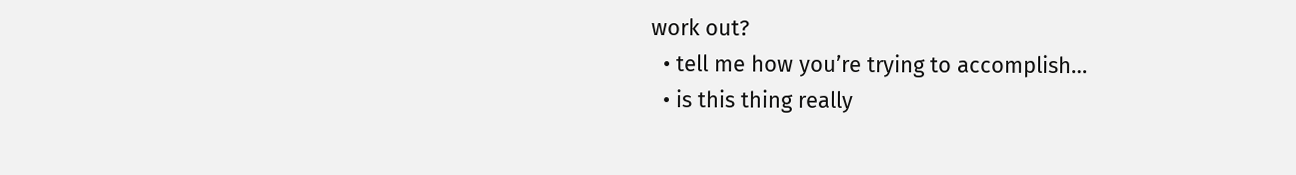work out?
  • tell me how you’re trying to accomplish…
  • is this thing really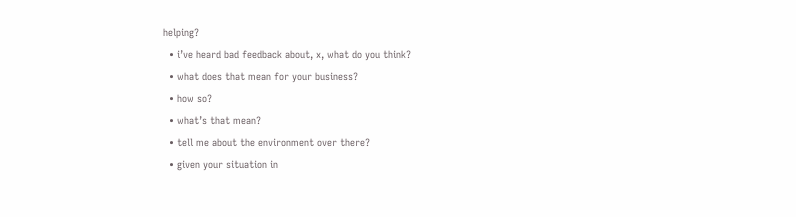helping?
  • i’ve heard bad feedback about, x, what do you think?
  • what does that mean for your business?
  • how so?
  • what’s that mean?
  • tell me about the environment over there?
  • given your situation in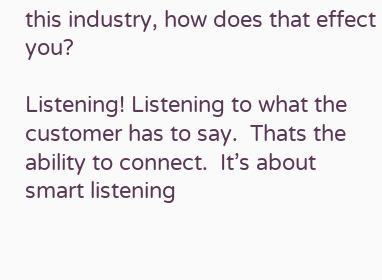this industry, how does that effect you?

Listening! Listening to what the customer has to say.  Thats the ability to connect.  It’s about smart listening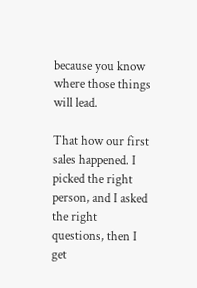because you know where those things will lead.

That how our first sales happened. I picked the right person, and I asked the right questions, then I get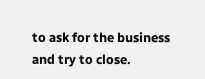to ask for the business and try to close.